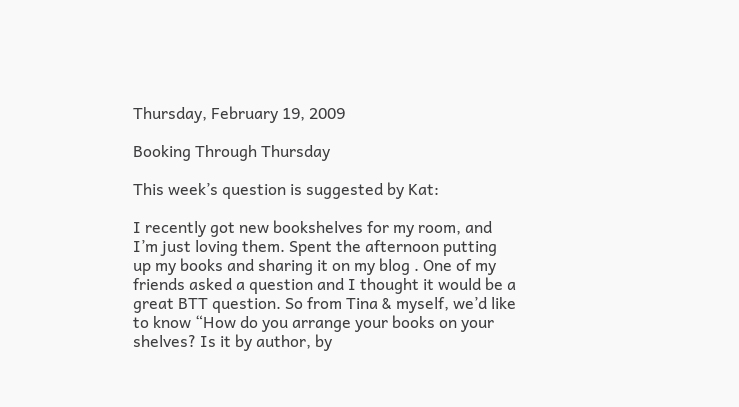Thursday, February 19, 2009

Booking Through Thursday

This week’s question is suggested by Kat:

I recently got new bookshelves for my room, and I’m just loving them. Spent the afternoon putting up my books and sharing it on my blog . One of my friends asked a question and I thought it would be a great BTT question. So from Tina & myself, we’d like to know “How do you arrange your books on your shelves? Is it by author, by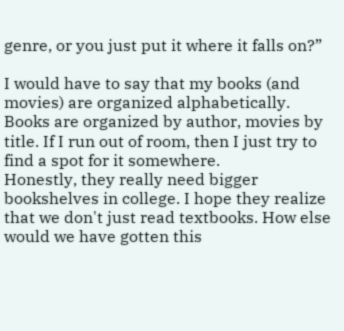genre, or you just put it where it falls on?”

I would have to say that my books (and movies) are organized alphabetically. Books are organized by author, movies by title. If I run out of room, then I just try to find a spot for it somewhere.
Honestly, they really need bigger bookshelves in college. I hope they realize that we don't just read textbooks. How else would we have gotten this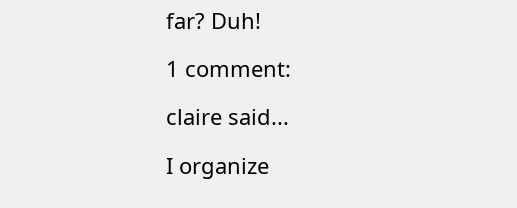far? Duh!

1 comment:

claire said...

I organize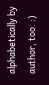alphabetically by author, too. :)